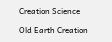Creation Science

Old Earth Creation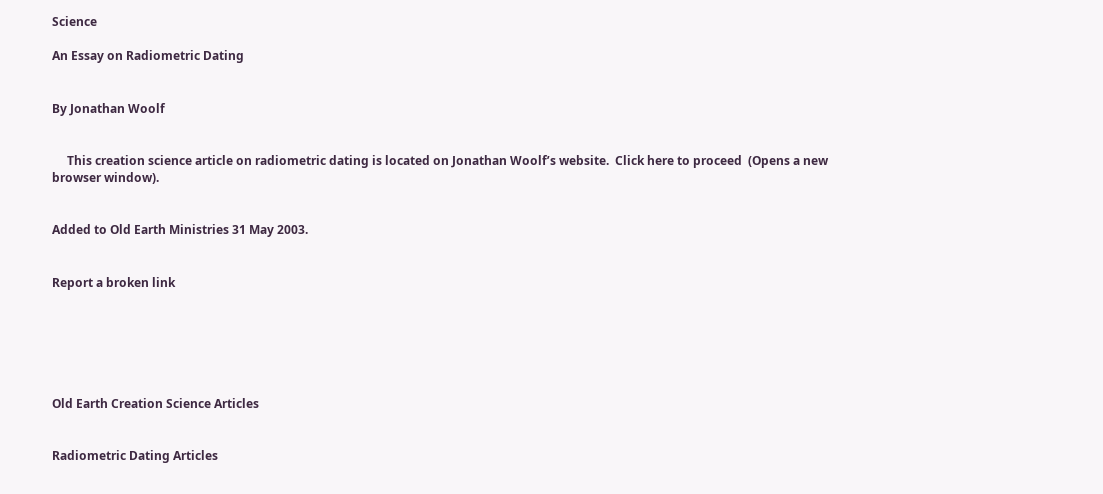Science

An Essay on Radiometric Dating


By Jonathan Woolf


     This creation science article on radiometric dating is located on Jonathan Woolf’s website.  Click here to proceed  (Opens a new browser window).


Added to Old Earth Ministries 31 May 2003.


Report a broken link






Old Earth Creation Science Articles


Radiometric Dating Articles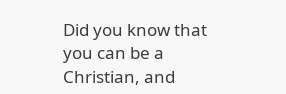Did you know that you can be a Christian, and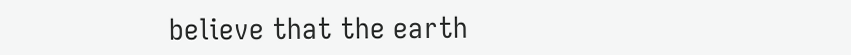believe that the earth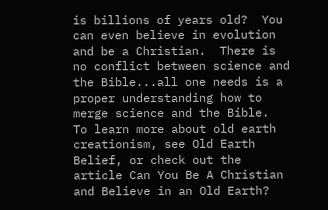is billions of years old?  You can even believe in evolution and be a Christian.  There is no conflict between science and the Bible...all one needs is a proper understanding how to merge science and the Bible.  To learn more about old earth creationism, see Old Earth Belief, or check out the article Can You Be A Christian and Believe in an Old Earth?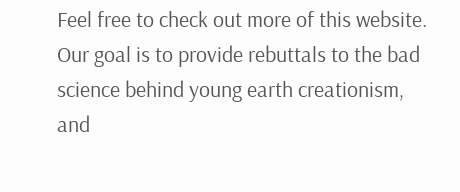Feel free to check out more of this website.  Our goal is to provide rebuttals to the bad science behind young earth creationism, and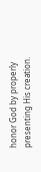honor God by properly presenting His creation.